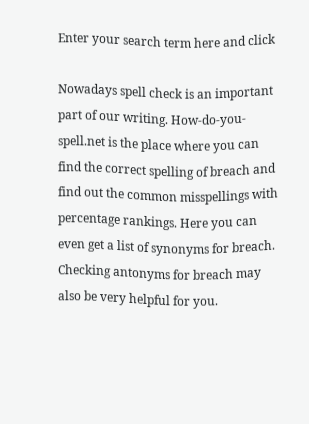Enter your search term here and click

Nowadays spell check is an important part of our writing. How-do-you-spell.net is the place where you can find the correct spelling of breach and find out the common misspellings with percentage rankings. Here you can even get a list of synonyms for breach. Checking antonyms for breach may also be very helpful for you.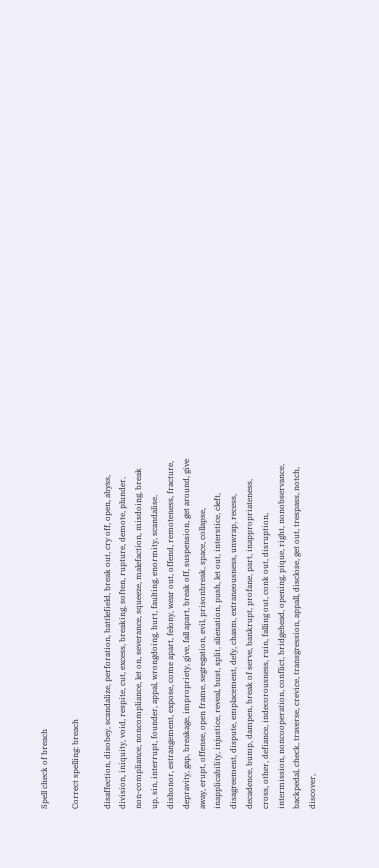Spell check of breach

Correct spelling: breach

disaffection, disobey, scandalize, perforation, battlefield, break out, cry off, open, abyss, division, iniquity, void, respite, cut, excess, breaking, soften, rupture, demote, plunder, non-compliance, noncompliance, let on, severance, squeeze, malefaction, misdoing, break up, sin, interrupt, founder, appal, wrongdoing, hurt, faulting, enormity, scandalise, dishonor, estrangement, expose, come apart, felony, wear out, offend, remoteness, fracture, depravity, gap, breakage, impropriety, give, fall apart, break off, suspension, get around, give away, erupt, offense, open frame, segregation, evil, prisonbreak, space, collapse, inapplicability, injustice, reveal, bust, split, alienation, push, let out, interstice, cleft, disagreement, dispute, emplacement, defy, chasm, extraneousness, unwrap, recess, decadence, bump, dampen, break of serve, bankrupt, profane, part, inappropriateness, cross, other, defiance, indecorousness, ruin, falling out, conk out, disruption, intermission, noncooperation, conflict, bridgehead, opening, pique, right, nonobservance, backpedal, check, traverse, crevice, transgression, appall, disclose, get out, trespass, notch, discover,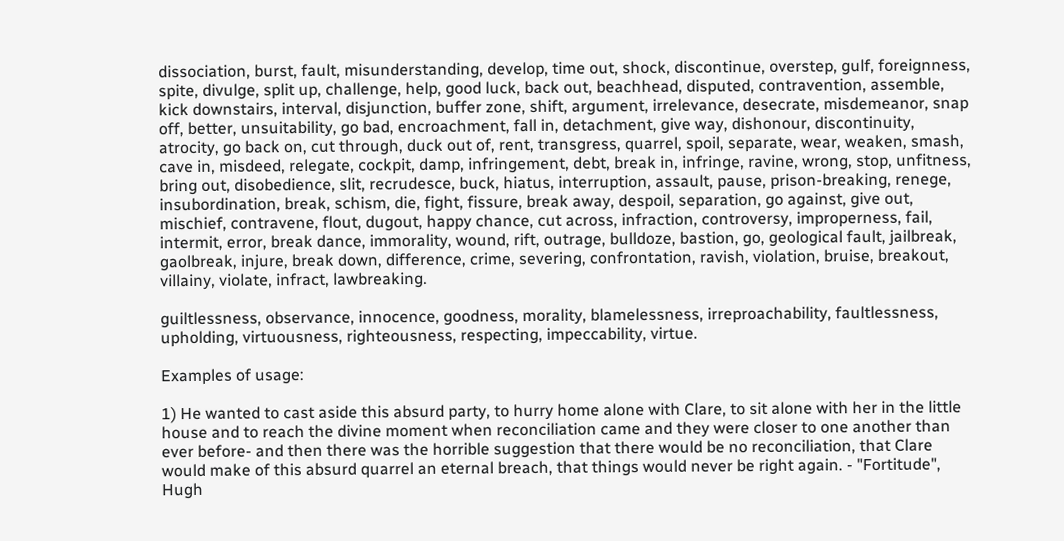dissociation, burst, fault, misunderstanding, develop, time out, shock, discontinue, overstep, gulf, foreignness, spite, divulge, split up, challenge, help, good luck, back out, beachhead, disputed, contravention, assemble, kick downstairs, interval, disjunction, buffer zone, shift, argument, irrelevance, desecrate, misdemeanor, snap off, better, unsuitability, go bad, encroachment, fall in, detachment, give way, dishonour, discontinuity, atrocity, go back on, cut through, duck out of, rent, transgress, quarrel, spoil, separate, wear, weaken, smash, cave in, misdeed, relegate, cockpit, damp, infringement, debt, break in, infringe, ravine, wrong, stop, unfitness, bring out, disobedience, slit, recrudesce, buck, hiatus, interruption, assault, pause, prison-breaking, renege, insubordination, break, schism, die, fight, fissure, break away, despoil, separation, go against, give out, mischief, contravene, flout, dugout, happy chance, cut across, infraction, controversy, improperness, fail, intermit, error, break dance, immorality, wound, rift, outrage, bulldoze, bastion, go, geological fault, jailbreak, gaolbreak, injure, break down, difference, crime, severing, confrontation, ravish, violation, bruise, breakout, villainy, violate, infract, lawbreaking.

guiltlessness, observance, innocence, goodness, morality, blamelessness, irreproachability, faultlessness, upholding, virtuousness, righteousness, respecting, impeccability, virtue.

Examples of usage:

1) He wanted to cast aside this absurd party, to hurry home alone with Clare, to sit alone with her in the little house and to reach the divine moment when reconciliation came and they were closer to one another than ever before- and then there was the horrible suggestion that there would be no reconciliation, that Clare would make of this absurd quarrel an eternal breach, that things would never be right again. - "Fortitude", Hugh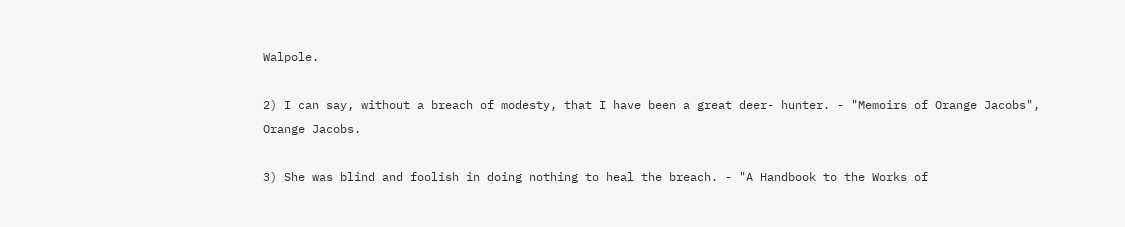Walpole.

2) I can say, without a breach of modesty, that I have been a great deer- hunter. - "Memoirs of Orange Jacobs", Orange Jacobs.

3) She was blind and foolish in doing nothing to heal the breach. - "A Handbook to the Works of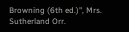Browning (6th ed.)", Mrs. Sutherland Orr.